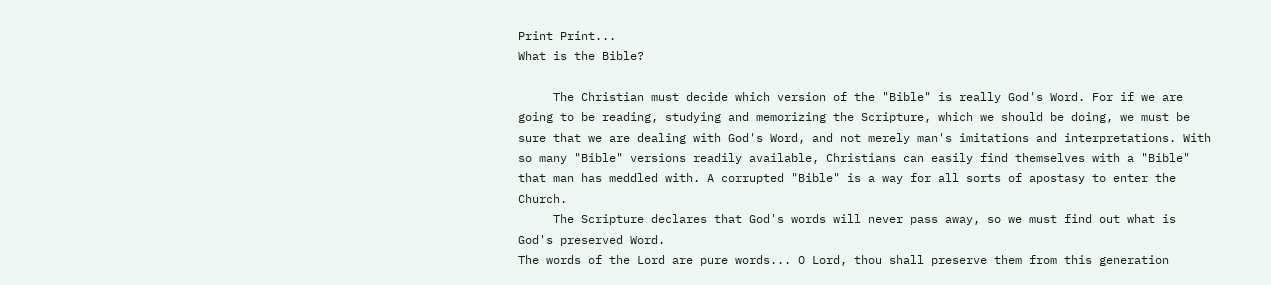Print Print...
What is the Bible?

     The Christian must decide which version of the "Bible" is really God's Word. For if we are going to be reading, studying and memorizing the Scripture, which we should be doing, we must be sure that we are dealing with God's Word, and not merely man's imitations and interpretations. With so many "Bible" versions readily available, Christians can easily find themselves with a "Bible" that man has meddled with. A corrupted "Bible" is a way for all sorts of apostasy to enter the Church.
     The Scripture declares that God's words will never pass away, so we must find out what is God's preserved Word.
The words of the Lord are pure words... O Lord, thou shall preserve them from this generation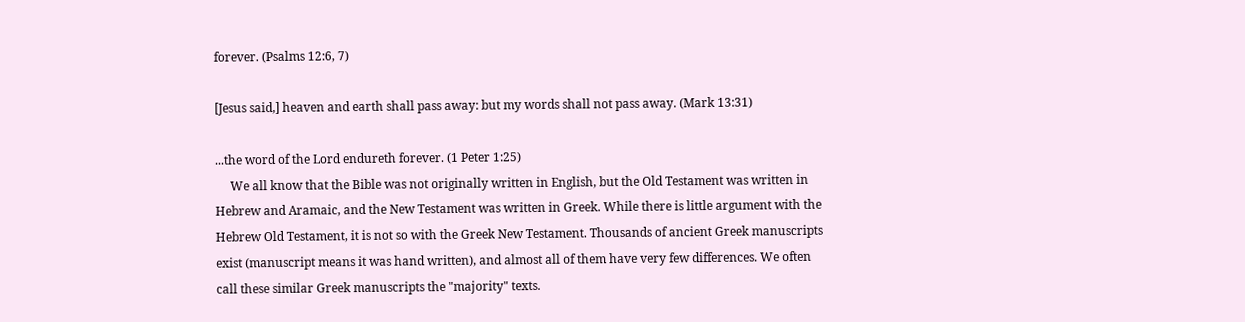forever. (Psalms 12:6, 7)

[Jesus said,] heaven and earth shall pass away: but my words shall not pass away. (Mark 13:31)

...the word of the Lord endureth forever. (1 Peter 1:25)
     We all know that the Bible was not originally written in English, but the Old Testament was written in Hebrew and Aramaic, and the New Testament was written in Greek. While there is little argument with the Hebrew Old Testament, it is not so with the Greek New Testament. Thousands of ancient Greek manuscripts exist (manuscript means it was hand written), and almost all of them have very few differences. We often call these similar Greek manuscripts the "majority" texts.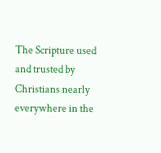The Scripture used and trusted by Christians nearly everywhere in the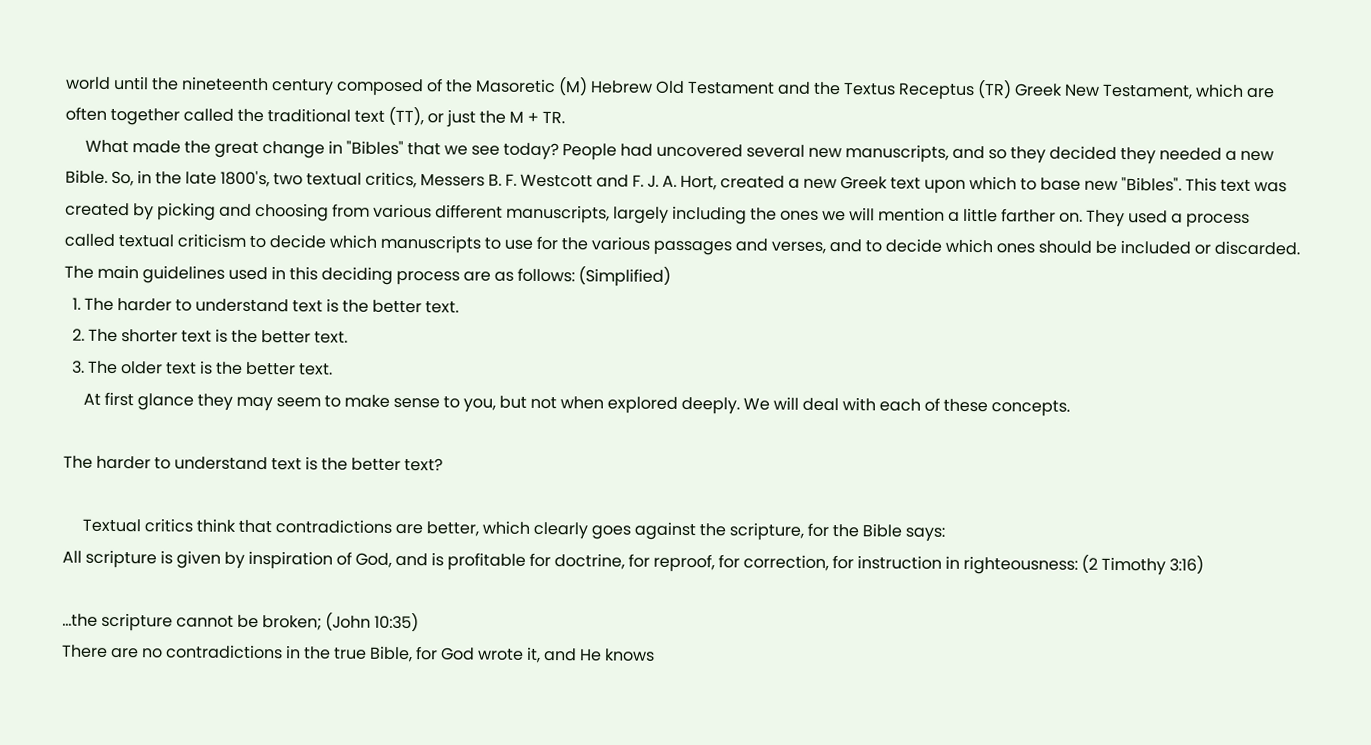world until the nineteenth century composed of the Masoretic (M) Hebrew Old Testament and the Textus Receptus (TR) Greek New Testament, which are often together called the traditional text (TT), or just the M + TR.
     What made the great change in "Bibles" that we see today? People had uncovered several new manuscripts, and so they decided they needed a new Bible. So, in the late 1800's, two textual critics, Messers B. F. Westcott and F. J. A. Hort, created a new Greek text upon which to base new "Bibles". This text was created by picking and choosing from various different manuscripts, largely including the ones we will mention a little farther on. They used a process called textual criticism to decide which manuscripts to use for the various passages and verses, and to decide which ones should be included or discarded. The main guidelines used in this deciding process are as follows: (Simplified)
  1. The harder to understand text is the better text.
  2. The shorter text is the better text.
  3. The older text is the better text.
     At first glance they may seem to make sense to you, but not when explored deeply. We will deal with each of these concepts.

The harder to understand text is the better text?

     Textual critics think that contradictions are better, which clearly goes against the scripture, for the Bible says:
All scripture is given by inspiration of God, and is profitable for doctrine, for reproof, for correction, for instruction in righteousness: (2 Timothy 3:16)

...the scripture cannot be broken; (John 10:35)
There are no contradictions in the true Bible, for God wrote it, and He knows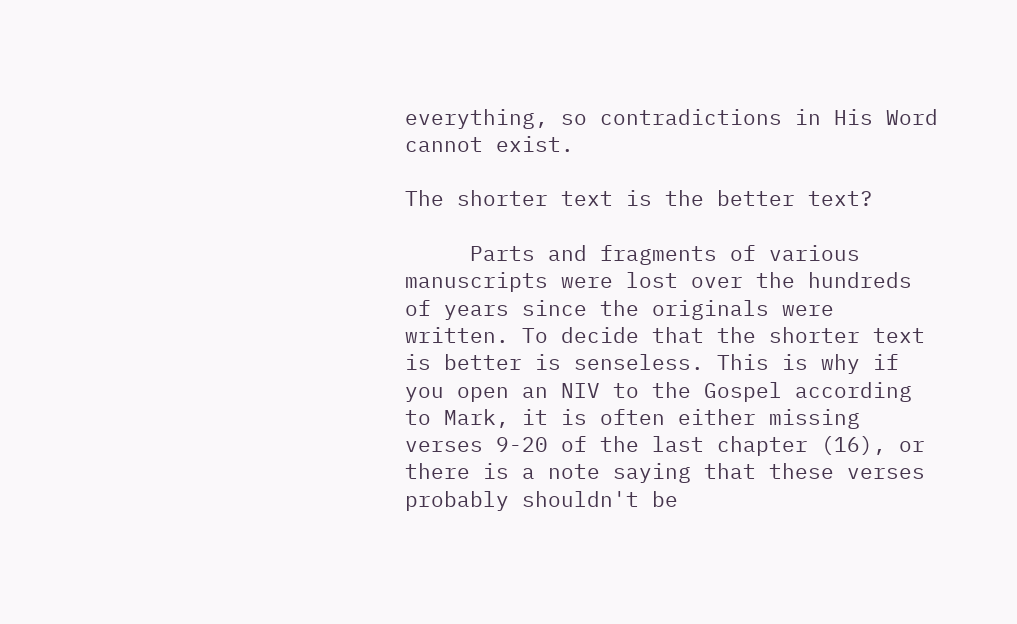everything, so contradictions in His Word cannot exist.

The shorter text is the better text?

     Parts and fragments of various manuscripts were lost over the hundreds of years since the originals were written. To decide that the shorter text is better is senseless. This is why if you open an NIV to the Gospel according to Mark, it is often either missing verses 9-20 of the last chapter (16), or there is a note saying that these verses probably shouldn't be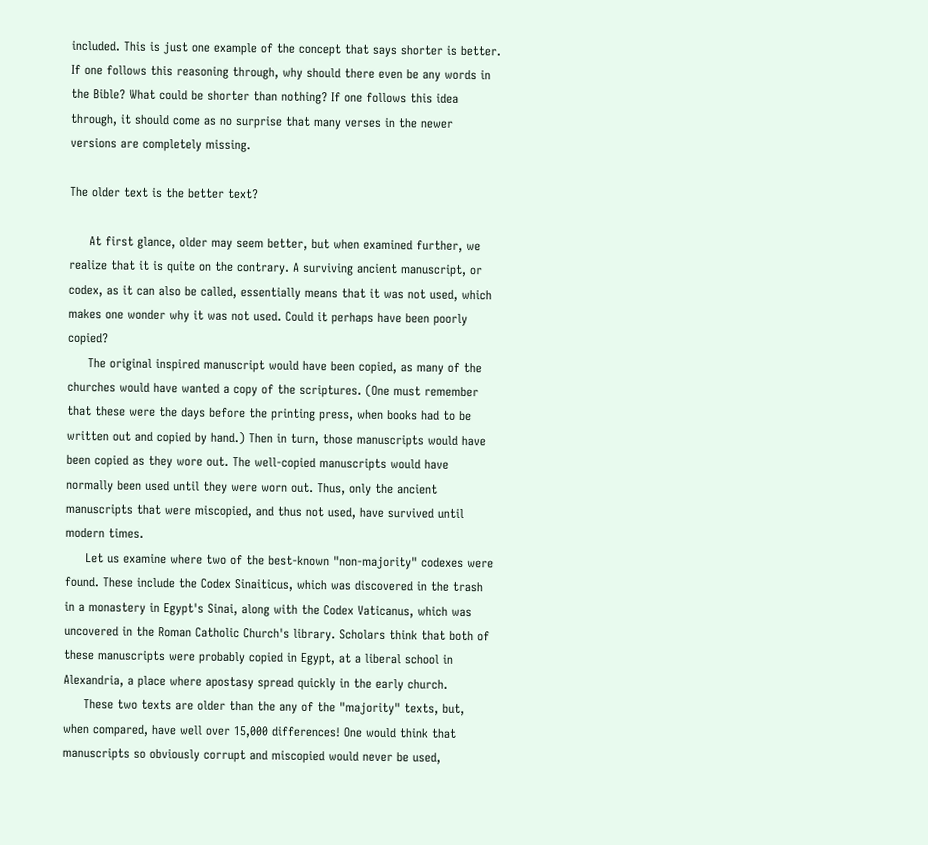included. This is just one example of the concept that says shorter is better. If one follows this reasoning through, why should there even be any words in the Bible? What could be shorter than nothing? If one follows this idea through, it should come as no surprise that many verses in the newer versions are completely missing.

The older text is the better text?

     At first glance, older may seem better, but when examined further, we realize that it is quite on the contrary. A surviving ancient manuscript, or codex, as it can also be called, essentially means that it was not used, which makes one wonder why it was not used. Could it perhaps have been poorly copied?
     The original inspired manuscript would have been copied, as many of the churches would have wanted a copy of the scriptures. (One must remember that these were the days before the printing press, when books had to be written out and copied by hand.) Then in turn, those manuscripts would have been copied as they wore out. The well-copied manuscripts would have normally been used until they were worn out. Thus, only the ancient manuscripts that were miscopied, and thus not used, have survived until modern times.
     Let us examine where two of the best-known "non-majority" codexes were found. These include the Codex Sinaiticus, which was discovered in the trash in a monastery in Egypt's Sinai, along with the Codex Vaticanus, which was uncovered in the Roman Catholic Church's library. Scholars think that both of these manuscripts were probably copied in Egypt, at a liberal school in Alexandria, a place where apostasy spread quickly in the early church.
     These two texts are older than the any of the "majority" texts, but, when compared, have well over 15,000 differences! One would think that manuscripts so obviously corrupt and miscopied would never be used,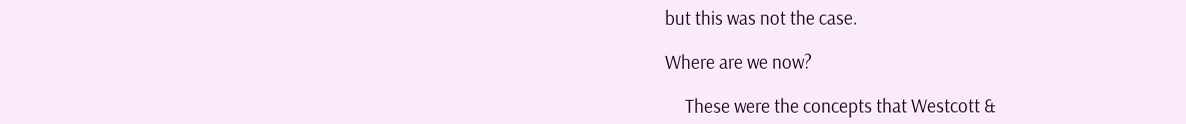but this was not the case.

Where are we now?

     These were the concepts that Westcott &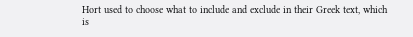Hort used to choose what to include and exclude in their Greek text, which is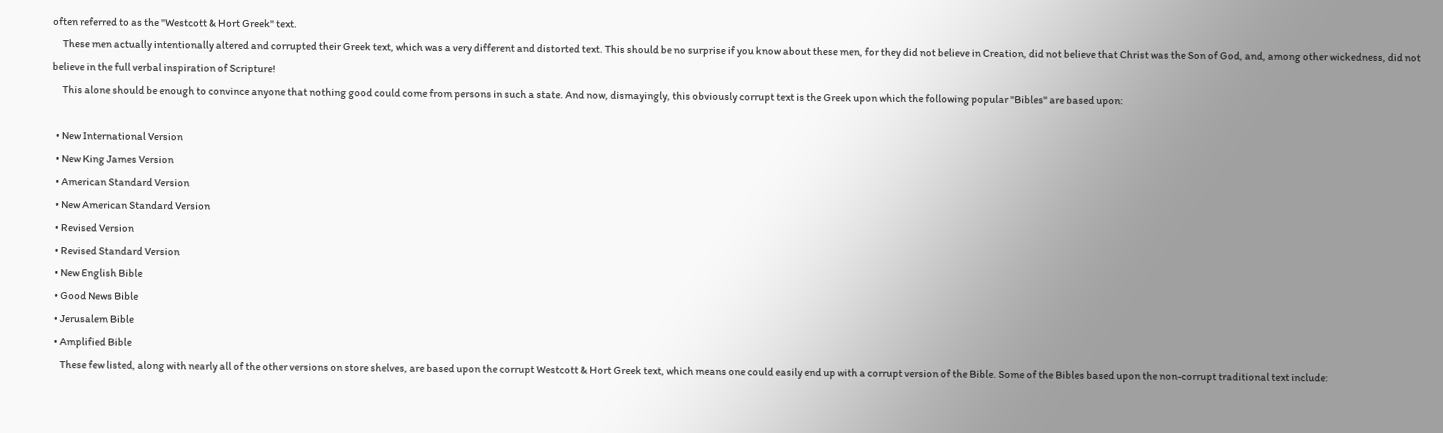often referred to as the "Westcott & Hort Greek" text.
     These men actually intentionally altered and corrupted their Greek text, which was a very different and distorted text. This should be no surprise if you know about these men, for they did not believe in Creation, did not believe that Christ was the Son of God, and, among other wickedness, did not believe in the full verbal inspiration of Scripture!
     This alone should be enough to convince anyone that nothing good could come from persons in such a state. And now, dismayingly, this obviously corrupt text is the Greek upon which the following popular "Bibles" are based upon:

  • New International Version
  • New King James Version
  • American Standard Version
  • New American Standard Version
  • Revised Version
  • Revised Standard Version
  • New English Bible
  • Good News Bible
  • Jerusalem Bible
  • Amplified Bible
     These few listed, along with nearly all of the other versions on store shelves, are based upon the corrupt Westcott & Hort Greek text, which means one could easily end up with a corrupt version of the Bible. Some of the Bibles based upon the non-corrupt traditional text include: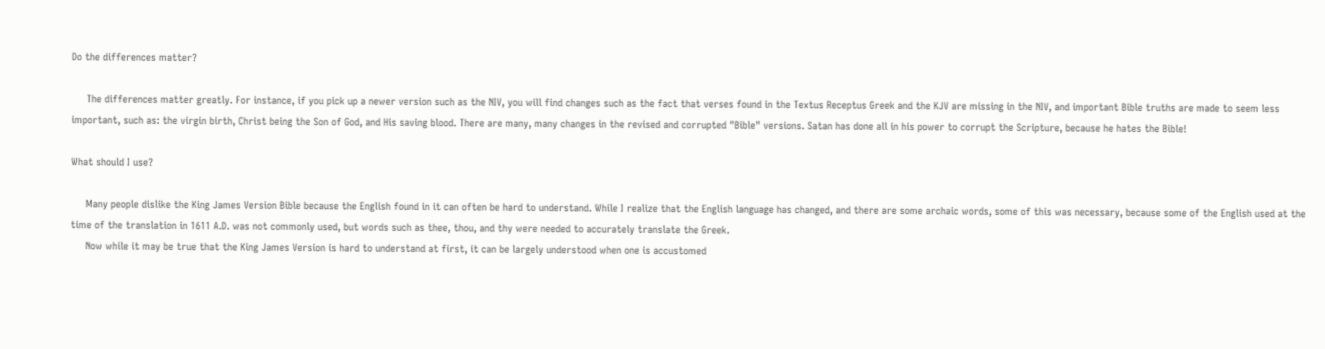Do the differences matter?

     The differences matter greatly. For instance, if you pick up a newer version such as the NIV, you will find changes such as the fact that verses found in the Textus Receptus Greek and the KJV are missing in the NIV, and important Bible truths are made to seem less important, such as: the virgin birth, Christ being the Son of God, and His saving blood. There are many, many changes in the revised and corrupted "Bible" versions. Satan has done all in his power to corrupt the Scripture, because he hates the Bible!

What should I use?

     Many people dislike the King James Version Bible because the English found in it can often be hard to understand. While I realize that the English language has changed, and there are some archaic words, some of this was necessary, because some of the English used at the time of the translation in 1611 A.D. was not commonly used, but words such as thee, thou, and thy were needed to accurately translate the Greek.
     Now while it may be true that the King James Version is hard to understand at first, it can be largely understood when one is accustomed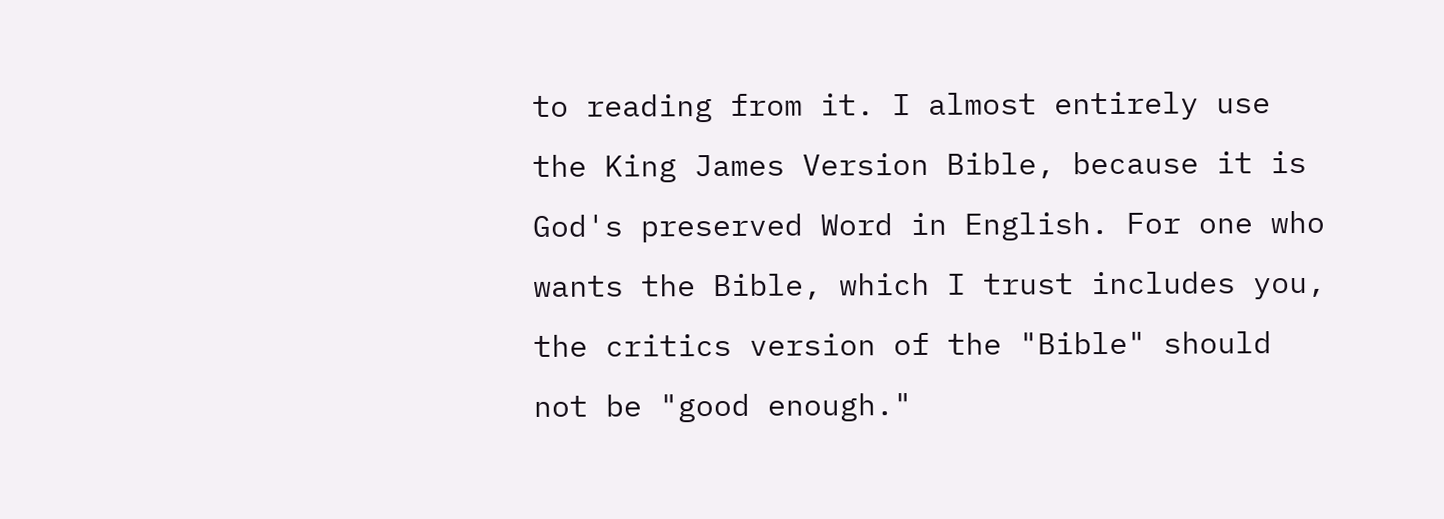to reading from it. I almost entirely use the King James Version Bible, because it is God's preserved Word in English. For one who wants the Bible, which I trust includes you, the critics version of the "Bible" should not be "good enough."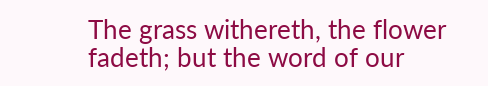The grass withereth, the flower fadeth; but the word of our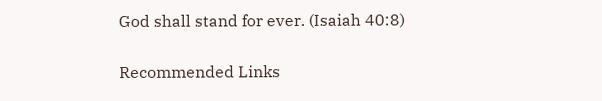God shall stand for ever. (Isaiah 40:8)

Recommended Links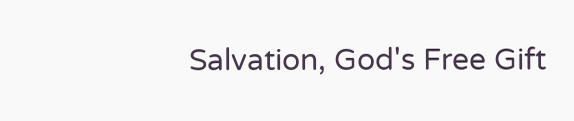Salvation, God's Free Gift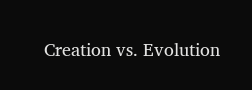Creation vs. Evolution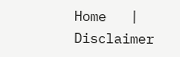Home   |   Disclaimer